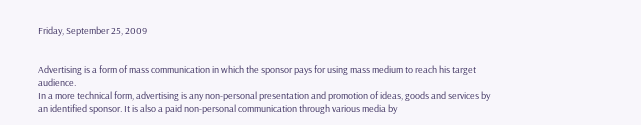Friday, September 25, 2009


Advertising is a form of mass communication in which the sponsor pays for using mass medium to reach his target audience.
In a more technical form, advertising is any non-personal presentation and promotion of ideas, goods and services by an identified sponsor. It is also a paid non-personal communication through various media by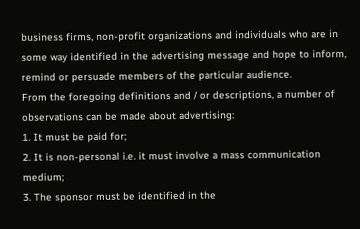business firms, non-profit organizations and individuals who are in some way identified in the advertising message and hope to inform, remind or persuade members of the particular audience.
From the foregoing definitions and / or descriptions, a number of observations can be made about advertising:
1. It must be paid for;
2. It is non-personal i.e. it must involve a mass communication medium;
3. The sponsor must be identified in the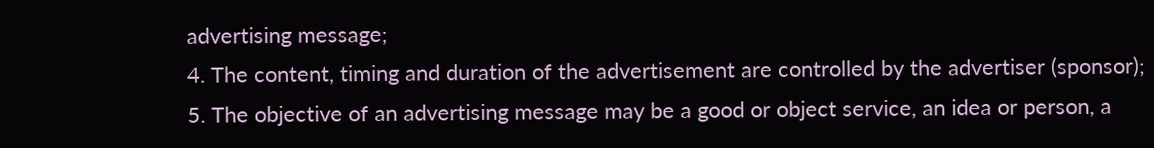advertising message;
4. The content, timing and duration of the advertisement are controlled by the advertiser (sponsor);
5. The objective of an advertising message may be a good or object service, an idea or person, a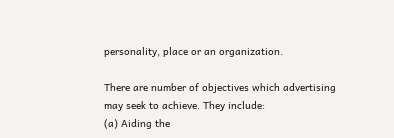personality, place or an organization.

There are number of objectives which advertising may seek to achieve. They include:
(a) Aiding the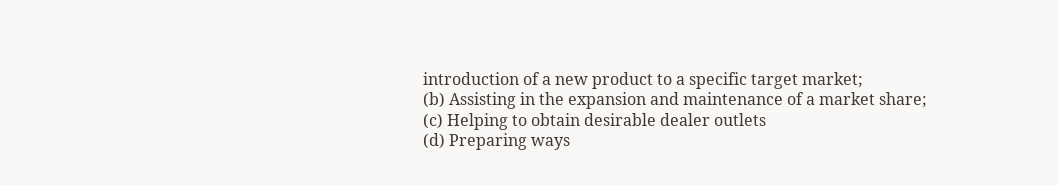introduction of a new product to a specific target market;
(b) Assisting in the expansion and maintenance of a market share;
(c) Helping to obtain desirable dealer outlets
(d) Preparing ways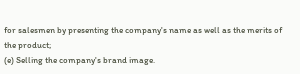for salesmen by presenting the company's name as well as the merits of the product;
(e) Selling the company's brand image.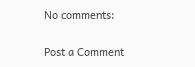No comments:

Post a Comment